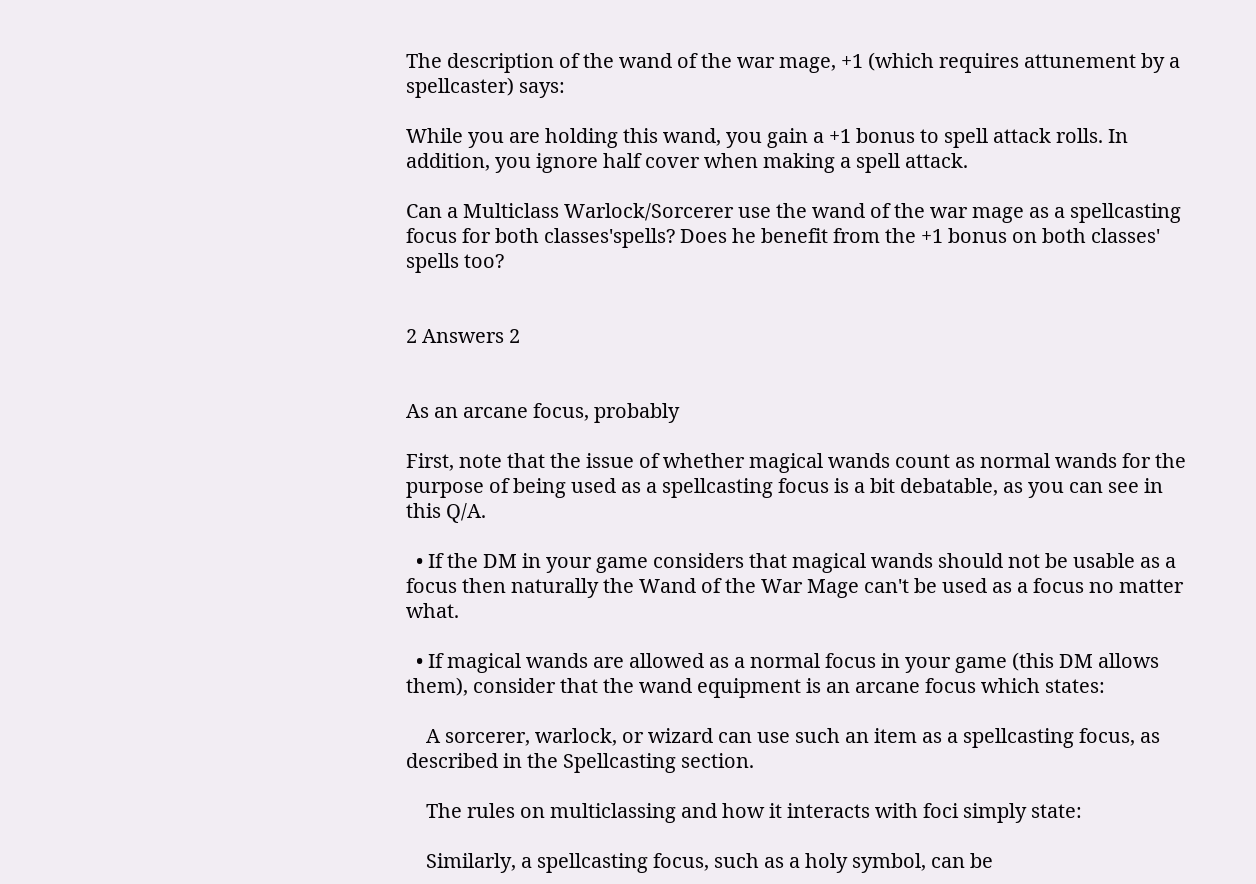The description of the wand of the war mage, +1 (which requires attunement by a spellcaster) says:

While you are holding this wand, you gain a +1 bonus to spell attack rolls. In addition, you ignore half cover when making a spell attack.

Can a Multiclass Warlock/Sorcerer use the wand of the war mage as a spellcasting focus for both classes'spells? Does he benefit from the +1 bonus on both classes' spells too?


2 Answers 2


As an arcane focus, probably

First, note that the issue of whether magical wands count as normal wands for the purpose of being used as a spellcasting focus is a bit debatable, as you can see in this Q/A.

  • If the DM in your game considers that magical wands should not be usable as a focus then naturally the Wand of the War Mage can't be used as a focus no matter what.

  • If magical wands are allowed as a normal focus in your game (this DM allows them), consider that the wand equipment is an arcane focus which states:

    A sorcerer, warlock, or wizard can use such an item as a spellcasting focus, as described in the Spellcasting section.

    The rules on multiclassing and how it interacts with foci simply state:

    Similarly, a spellcasting focus, such as a holy symbol, can be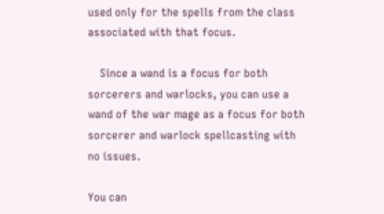used only for the spells from the class associated with that focus.

    Since a wand is a focus for both sorcerers and warlocks, you can use a wand of the war mage as a focus for both sorcerer and warlock spellcasting with no issues.

You can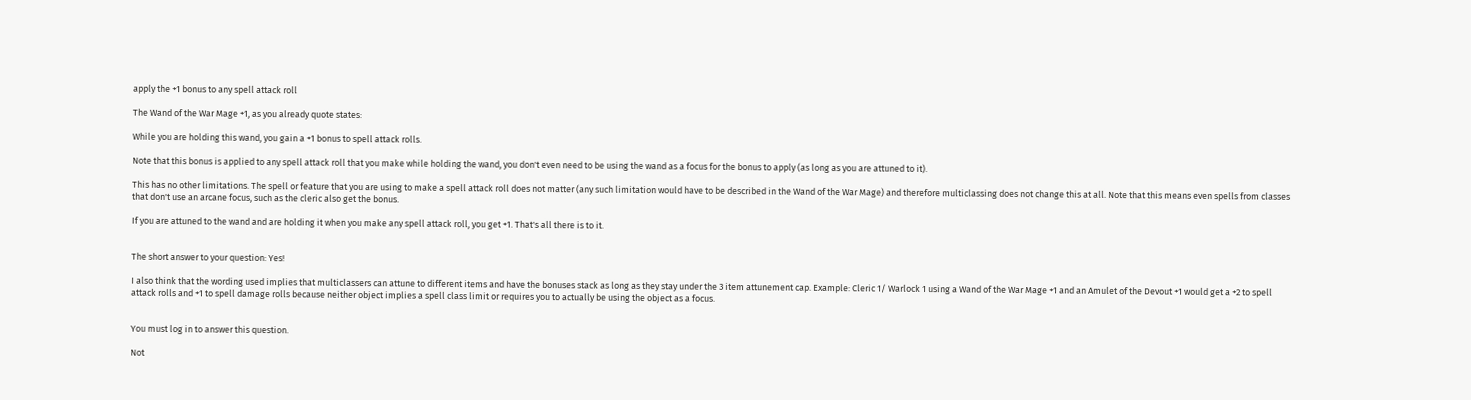apply the +1 bonus to any spell attack roll

The Wand of the War Mage +1, as you already quote states:

While you are holding this wand, you gain a +1 bonus to spell attack rolls.

Note that this bonus is applied to any spell attack roll that you make while holding the wand, you don't even need to be using the wand as a focus for the bonus to apply (as long as you are attuned to it).

This has no other limitations. The spell or feature that you are using to make a spell attack roll does not matter (any such limitation would have to be described in the Wand of the War Mage) and therefore multiclassing does not change this at all. Note that this means even spells from classes that don't use an arcane focus, such as the cleric also get the bonus.

If you are attuned to the wand and are holding it when you make any spell attack roll, you get +1. That's all there is to it.


The short answer to your question: Yes!

I also think that the wording used implies that multiclassers can attune to different items and have the bonuses stack as long as they stay under the 3 item attunement cap. Example: Cleric 1/ Warlock 1 using a Wand of the War Mage +1 and an Amulet of the Devout +1 would get a +2 to spell attack rolls and +1 to spell damage rolls because neither object implies a spell class limit or requires you to actually be using the object as a focus.


You must log in to answer this question.

Not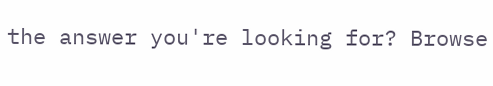the answer you're looking for? Browse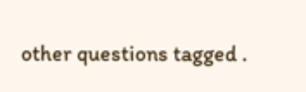other questions tagged .